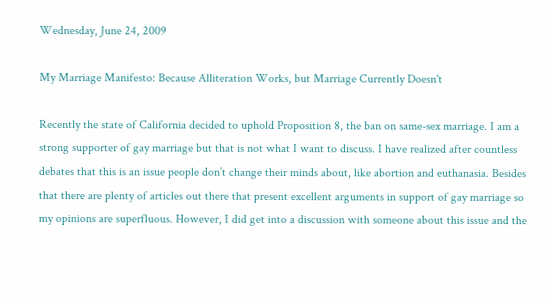Wednesday, June 24, 2009

My Marriage Manifesto: Because Alliteration Works, but Marriage Currently Doesn't

Recently the state of California decided to uphold Proposition 8, the ban on same-sex marriage. I am a strong supporter of gay marriage but that is not what I want to discuss. I have realized after countless debates that this is an issue people don’t change their minds about, like abortion and euthanasia. Besides that there are plenty of articles out there that present excellent arguments in support of gay marriage so my opinions are superfluous. However, I did get into a discussion with someone about this issue and the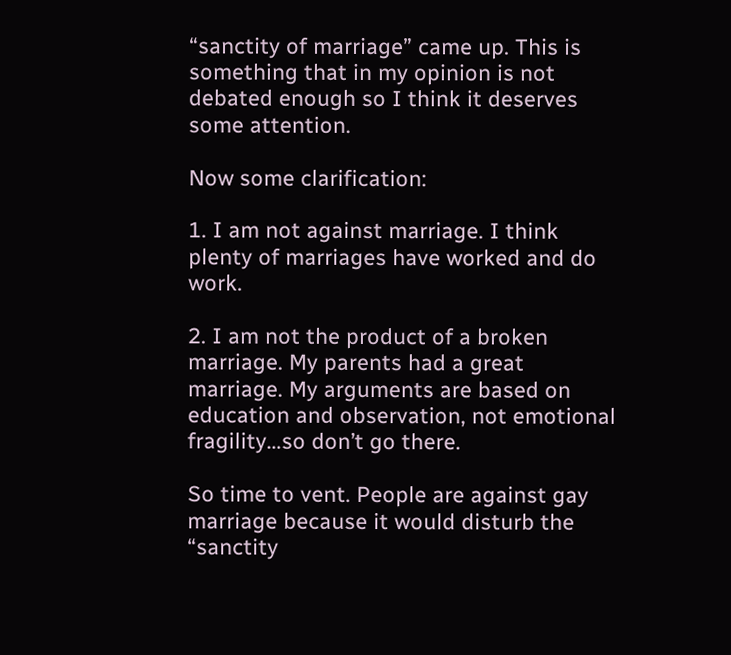“sanctity of marriage” came up. This is something that in my opinion is not debated enough so I think it deserves some attention.

Now some clarification:

1. I am not against marriage. I think plenty of marriages have worked and do work.

2. I am not the product of a broken marriage. My parents had a great marriage. My arguments are based on education and observation, not emotional fragility…so don’t go there.

So time to vent. People are against gay marriage because it would disturb the “sanctity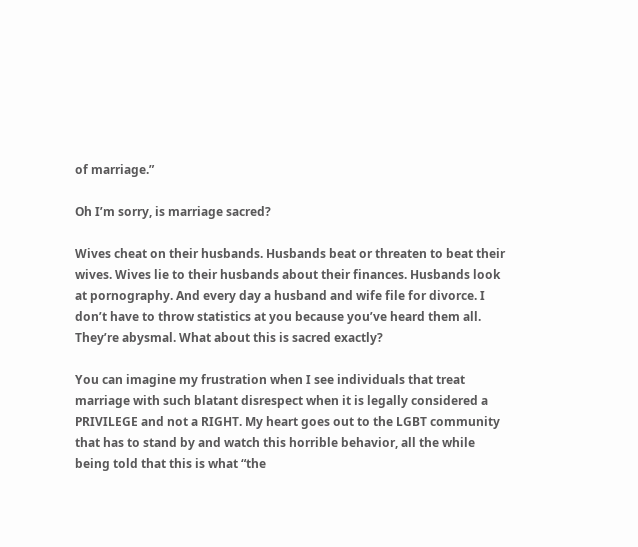of marriage.”

Oh I’m sorry, is marriage sacred?

Wives cheat on their husbands. Husbands beat or threaten to beat their wives. Wives lie to their husbands about their finances. Husbands look at pornography. And every day a husband and wife file for divorce. I don’t have to throw statistics at you because you’ve heard them all. They’re abysmal. What about this is sacred exactly?

You can imagine my frustration when I see individuals that treat marriage with such blatant disrespect when it is legally considered a PRIVILEGE and not a RIGHT. My heart goes out to the LGBT community that has to stand by and watch this horrible behavior, all the while being told that this is what “the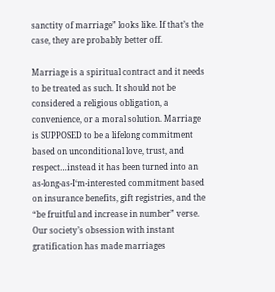sanctity of marriage” looks like. If that’s the case, they are probably better off.

Marriage is a spiritual contract and it needs to be treated as such. It should not be considered a religious obligation, a convenience, or a moral solution. Marriage is SUPPOSED to be a lifelong commitment based on unconditional love, trust, and respect…instead it has been turned into an as-long-as-I‘m-interested commitment based on insurance benefits, gift registries, and the “be fruitful and increase in number” verse. Our society’s obsession with instant gratification has made marriages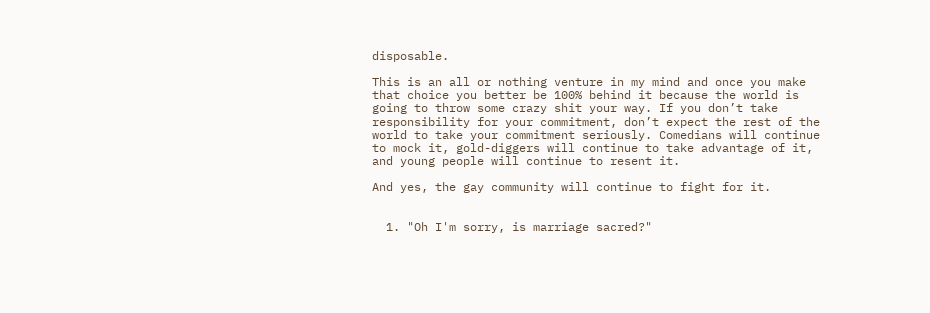disposable.

This is an all or nothing venture in my mind and once you make that choice you better be 100% behind it because the world is going to throw some crazy shit your way. If you don’t take responsibility for your commitment, don’t expect the rest of the world to take your commitment seriously. Comedians will continue to mock it, gold-diggers will continue to take advantage of it, and young people will continue to resent it.

And yes, the gay community will continue to fight for it.


  1. "Oh I'm sorry, is marriage sacred?"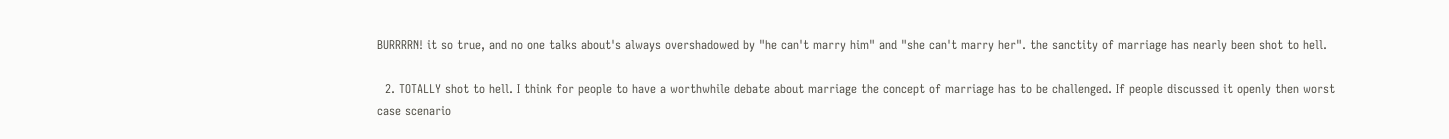BURRRRN! it so true, and no one talks about's always overshadowed by "he can't marry him" and "she can't marry her". the sanctity of marriage has nearly been shot to hell.

  2. TOTALLY shot to hell. I think for people to have a worthwhile debate about marriage the concept of marriage has to be challenged. If people discussed it openly then worst case scenario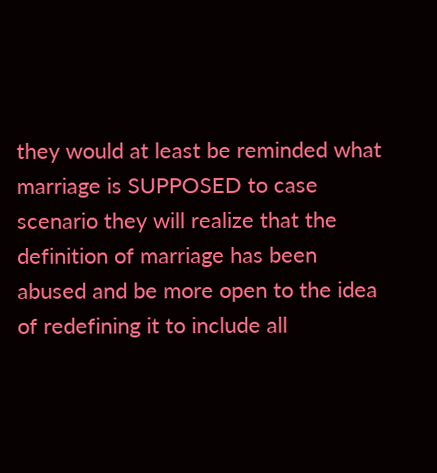they would at least be reminded what marriage is SUPPOSED to case scenario they will realize that the definition of marriage has been abused and be more open to the idea of redefining it to include all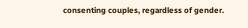consenting couples, regardless of gender.